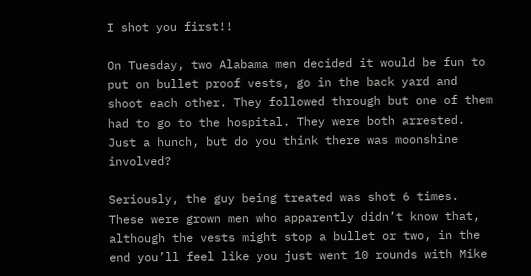I shot you first!!

On Tuesday, two Alabama men decided it would be fun to put on bullet proof vests, go in the back yard and shoot each other. They followed through but one of them had to go to the hospital. They were both arrested. Just a hunch, but do you think there was moonshine involved?

Seriously, the guy being treated was shot 6 times. These were grown men who apparently didn’t know that, although the vests might stop a bullet or two, in the end you’ll feel like you just went 10 rounds with Mike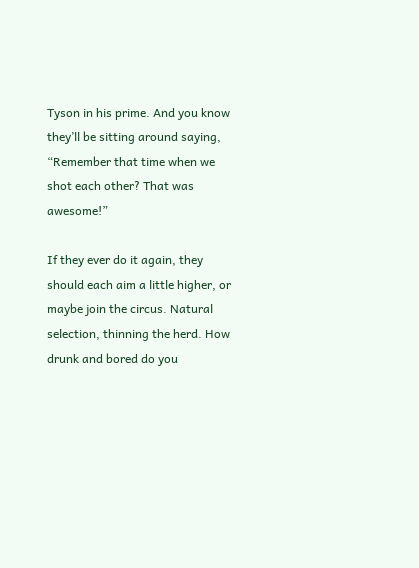Tyson in his prime. And you know they’ll be sitting around saying, “Remember that time when we shot each other? That was awesome!”

If they ever do it again, they should each aim a little higher, or maybe join the circus. Natural selection, thinning the herd. How drunk and bored do you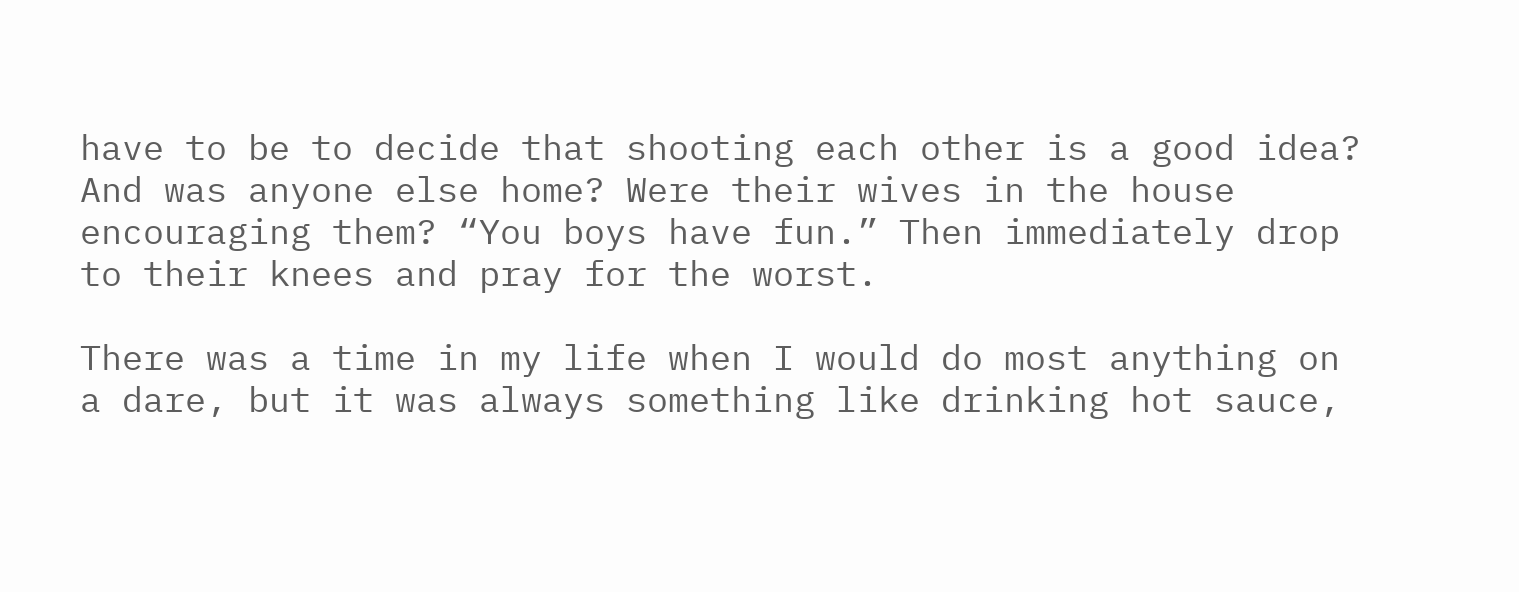have to be to decide that shooting each other is a good idea? And was anyone else home? Were their wives in the house encouraging them? “You boys have fun.” Then immediately drop to their knees and pray for the worst.

There was a time in my life when I would do most anything on a dare, but it was always something like drinking hot sauce,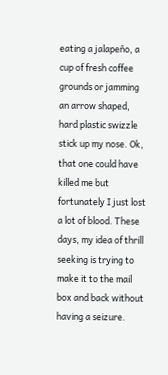eating a jalapeño, a cup of fresh coffee grounds or jamming an arrow shaped, hard plastic swizzle stick up my nose. Ok, that one could have killed me but fortunately I just lost a lot of blood. These days, my idea of thrill seeking is trying to make it to the mail box and back without having a seizure.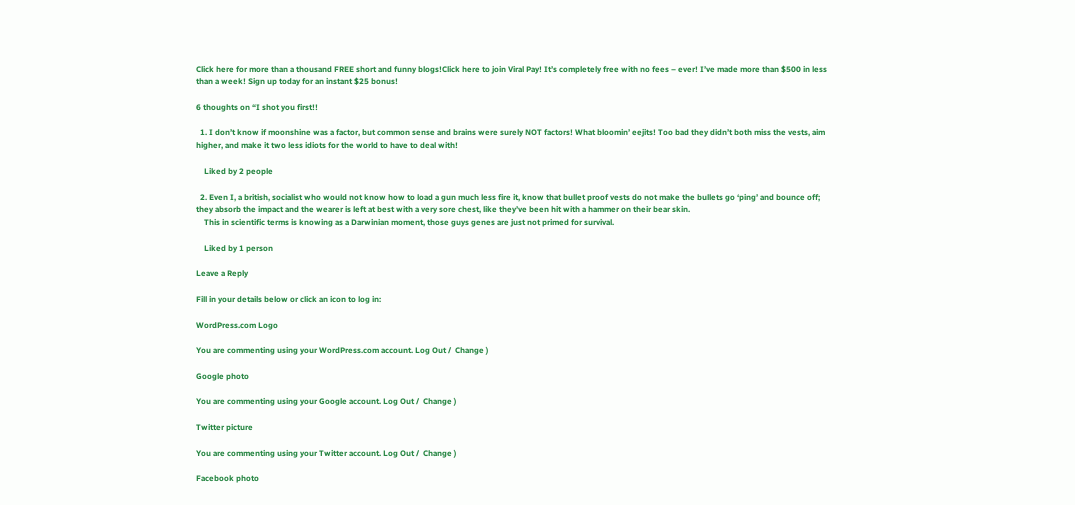Click here for more than a thousand FREE short and funny blogs!Click here to join Viral Pay! It’s completely free with no fees – ever! I’ve made more than $500 in less than a week! Sign up today for an instant $25 bonus!

6 thoughts on “I shot you first!!

  1. I don’t know if moonshine was a factor, but common sense and brains were surely NOT factors! What bloomin’ eejits! Too bad they didn’t both miss the vests, aim higher, and make it two less idiots for the world to have to deal with!

    Liked by 2 people

  2. Even I, a british, socialist who would not know how to load a gun much less fire it, know that bullet proof vests do not make the bullets go ‘ping’ and bounce off; they absorb the impact and the wearer is left at best with a very sore chest, like they’ve been hit with a hammer on their bear skin.
    This in scientific terms is knowing as a Darwinian moment, those guys genes are just not primed for survival.

    Liked by 1 person

Leave a Reply

Fill in your details below or click an icon to log in:

WordPress.com Logo

You are commenting using your WordPress.com account. Log Out /  Change )

Google photo

You are commenting using your Google account. Log Out /  Change )

Twitter picture

You are commenting using your Twitter account. Log Out /  Change )

Facebook photo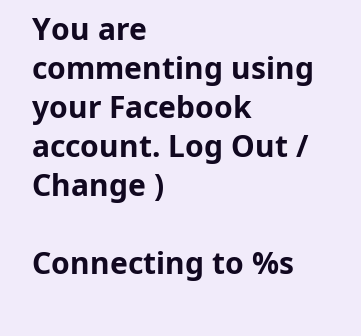You are commenting using your Facebook account. Log Out /  Change )

Connecting to %s